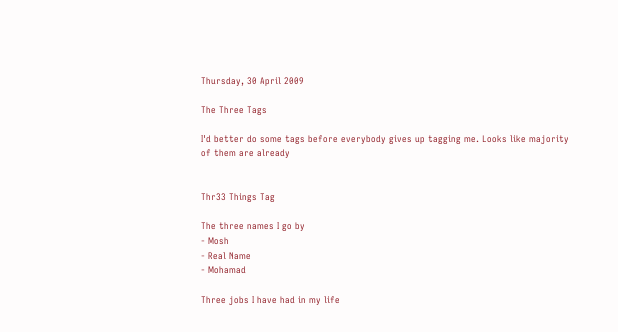Thursday, 30 April 2009

The Three Tags

I'd better do some tags before everybody gives up tagging me. Looks like majority of them are already


Thr33 Things Tag

The three names I go by
- Mosh
- Real Name
- Mohamad

Three jobs I have had in my life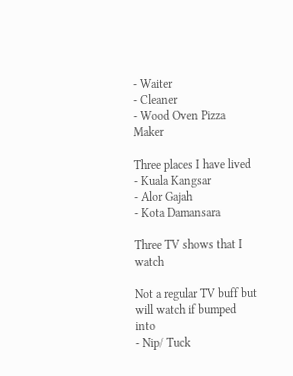- Waiter
- Cleaner
- Wood Oven Pizza Maker

Three places I have lived
- Kuala Kangsar
- Alor Gajah
- Kota Damansara

Three TV shows that I watch

Not a regular TV buff but will watch if bumped into
- Nip/ Tuck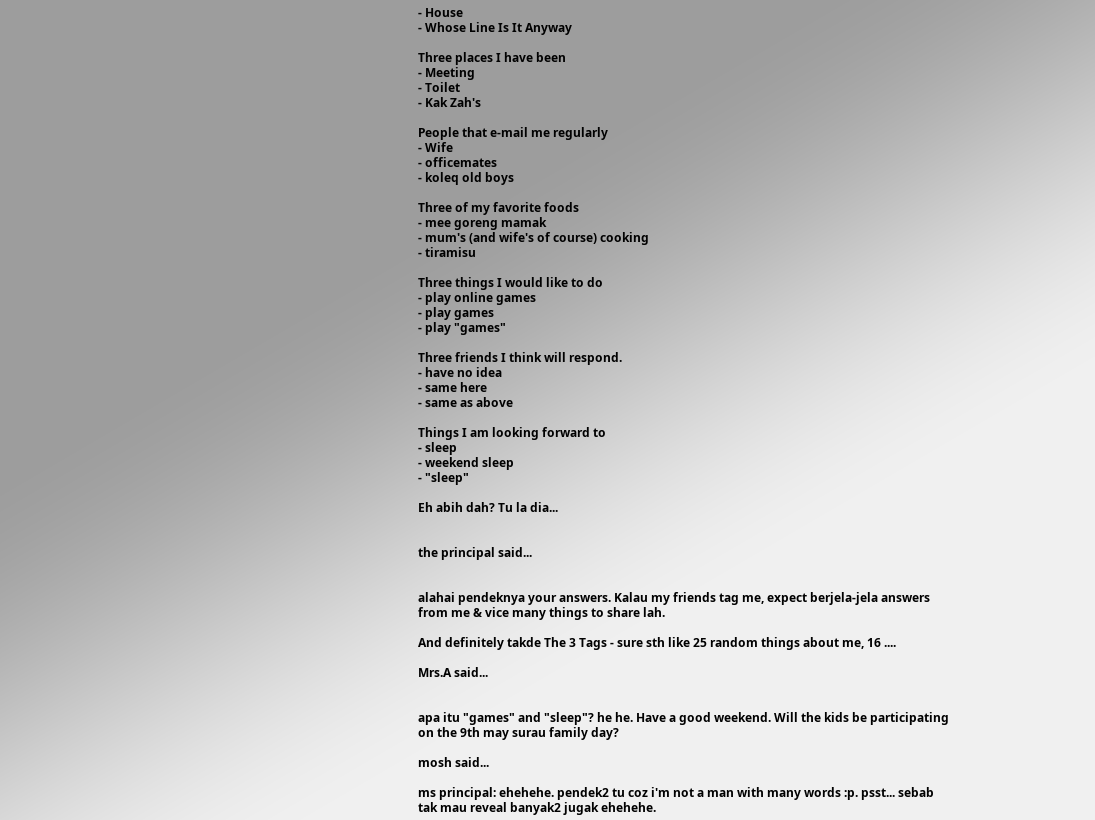- House
- Whose Line Is It Anyway

Three places I have been
- Meeting
- Toilet
- Kak Zah's

People that e-mail me regularly
- Wife
- officemates
- koleq old boys

Three of my favorite foods
- mee goreng mamak
- mum's (and wife's of course) cooking
- tiramisu

Three things I would like to do
- play online games
- play games
- play "games"

Three friends I think will respond.
- have no idea
- same here
- same as above

Things I am looking forward to
- sleep
- weekend sleep
- "sleep"

Eh abih dah? Tu la dia...


the principal said...


alahai pendeknya your answers. Kalau my friends tag me, expect berjela-jela answers from me & vice many things to share lah.

And definitely takde The 3 Tags - sure sth like 25 random things about me, 16 ....

Mrs.A said...


apa itu "games" and "sleep"? he he. Have a good weekend. Will the kids be participating on the 9th may surau family day?

mosh said...

ms principal: ehehehe. pendek2 tu coz i'm not a man with many words :p. psst... sebab tak mau reveal banyak2 jugak ehehehe.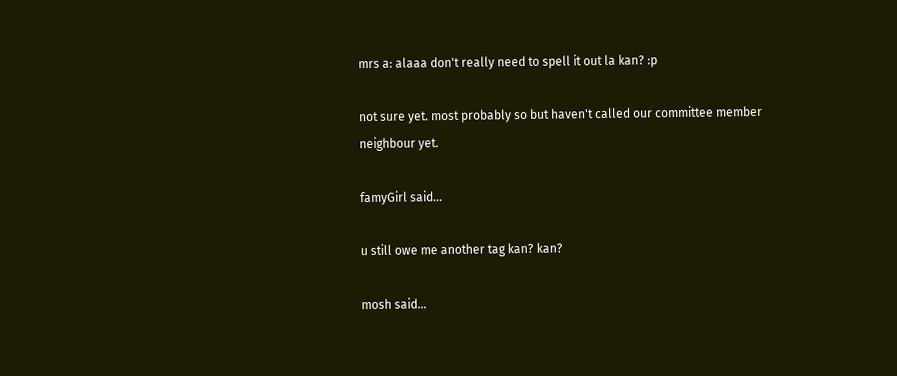mrs a: alaaa don't really need to spell it out la kan? :p

not sure yet. most probably so but haven't called our committee member neighbour yet.

famyGirl said...

u still owe me another tag kan? kan?

mosh said...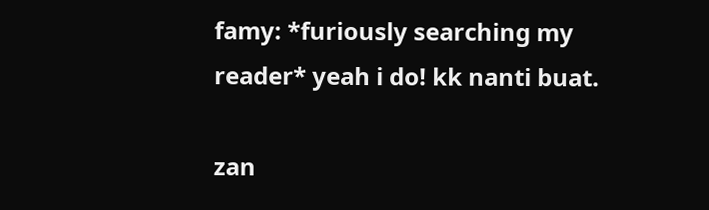famy: *furiously searching my reader* yeah i do! kk nanti buat.

zan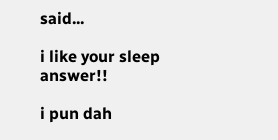said...

i like your sleep answer!!

i pun dah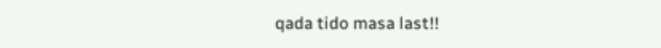qada tido masa last!!